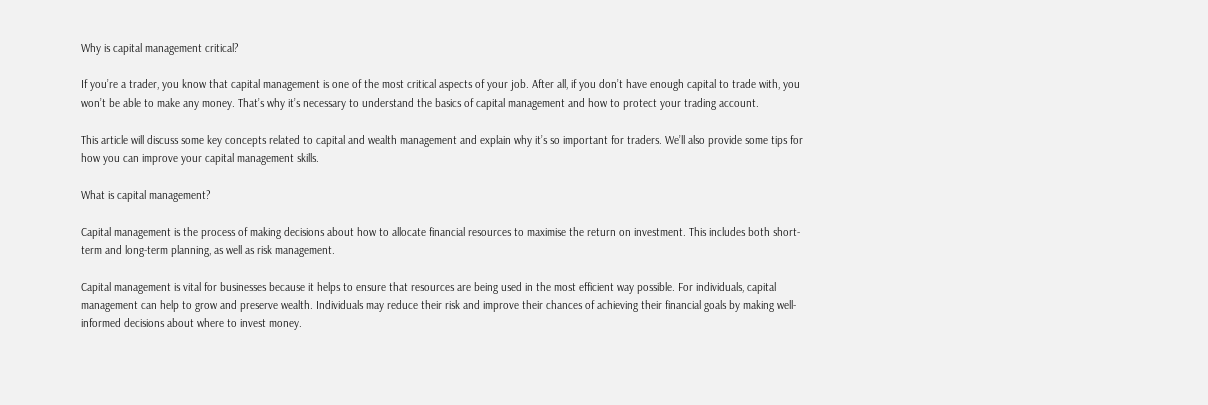Why is capital management critical?

If you’re a trader, you know that capital management is one of the most critical aspects of your job. After all, if you don’t have enough capital to trade with, you won’t be able to make any money. That’s why it’s necessary to understand the basics of capital management and how to protect your trading account.

This article will discuss some key concepts related to capital and wealth management and explain why it’s so important for traders. We’ll also provide some tips for how you can improve your capital management skills.

What is capital management?

Capital management is the process of making decisions about how to allocate financial resources to maximise the return on investment. This includes both short-term and long-term planning, as well as risk management.

Capital management is vital for businesses because it helps to ensure that resources are being used in the most efficient way possible. For individuals, capital management can help to grow and preserve wealth. Individuals may reduce their risk and improve their chances of achieving their financial goals by making well-informed decisions about where to invest money.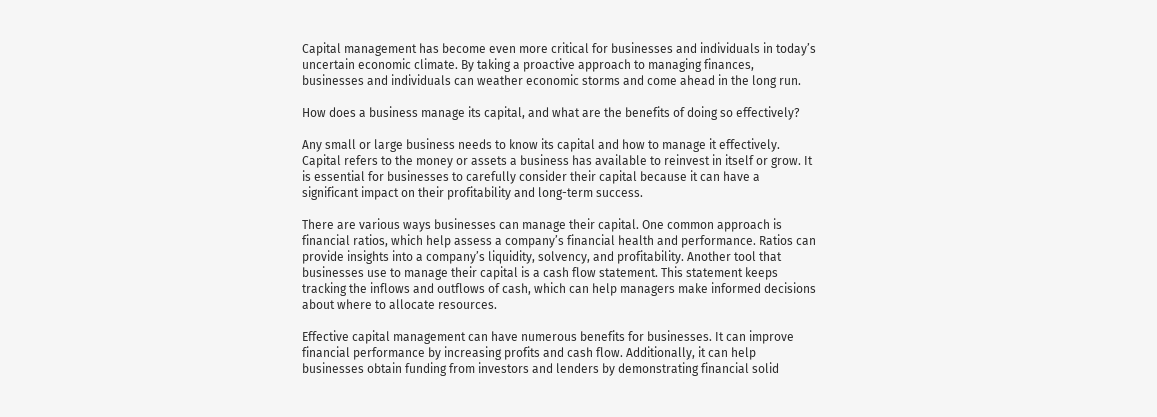Capital management has become even more critical for businesses and individuals in today’s uncertain economic climate. By taking a proactive approach to managing finances, businesses and individuals can weather economic storms and come ahead in the long run.

How does a business manage its capital, and what are the benefits of doing so effectively?

Any small or large business needs to know its capital and how to manage it effectively. Capital refers to the money or assets a business has available to reinvest in itself or grow. It is essential for businesses to carefully consider their capital because it can have a significant impact on their profitability and long-term success.

There are various ways businesses can manage their capital. One common approach is financial ratios, which help assess a company’s financial health and performance. Ratios can provide insights into a company’s liquidity, solvency, and profitability. Another tool that businesses use to manage their capital is a cash flow statement. This statement keeps tracking the inflows and outflows of cash, which can help managers make informed decisions about where to allocate resources.

Effective capital management can have numerous benefits for businesses. It can improve financial performance by increasing profits and cash flow. Additionally, it can help businesses obtain funding from investors and lenders by demonstrating financial solid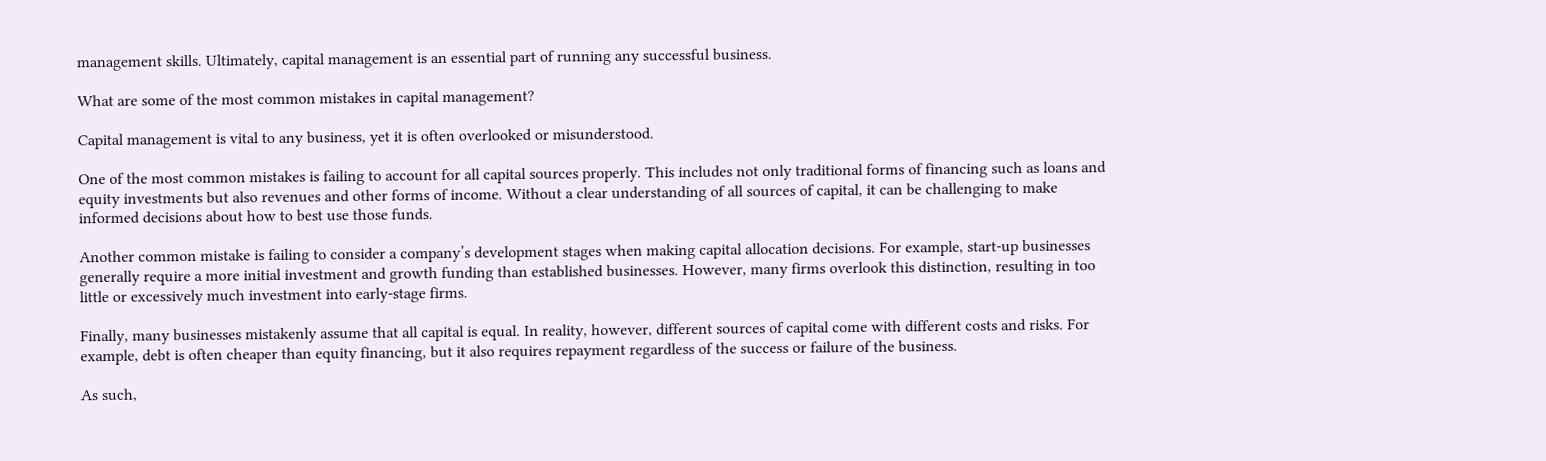management skills. Ultimately, capital management is an essential part of running any successful business.

What are some of the most common mistakes in capital management?

Capital management is vital to any business, yet it is often overlooked or misunderstood.

One of the most common mistakes is failing to account for all capital sources properly. This includes not only traditional forms of financing such as loans and equity investments but also revenues and other forms of income. Without a clear understanding of all sources of capital, it can be challenging to make informed decisions about how to best use those funds.

Another common mistake is failing to consider a company’s development stages when making capital allocation decisions. For example, start-up businesses generally require a more initial investment and growth funding than established businesses. However, many firms overlook this distinction, resulting in too little or excessively much investment into early-stage firms.

Finally, many businesses mistakenly assume that all capital is equal. In reality, however, different sources of capital come with different costs and risks. For example, debt is often cheaper than equity financing, but it also requires repayment regardless of the success or failure of the business.

As such,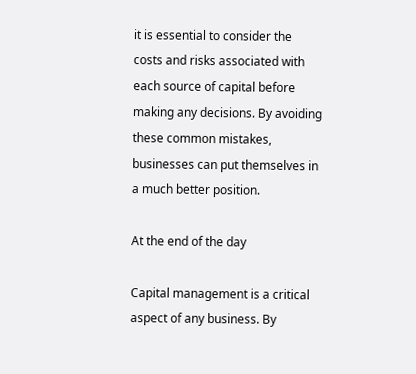it is essential to consider the costs and risks associated with each source of capital before making any decisions. By avoiding these common mistakes, businesses can put themselves in a much better position.

At the end of the day

Capital management is a critical aspect of any business. By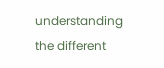understanding the different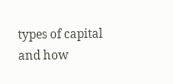types of capital and how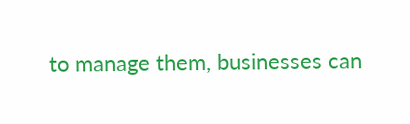to manage them, businesses can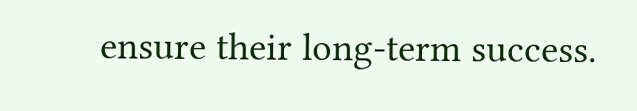ensure their long-term success.